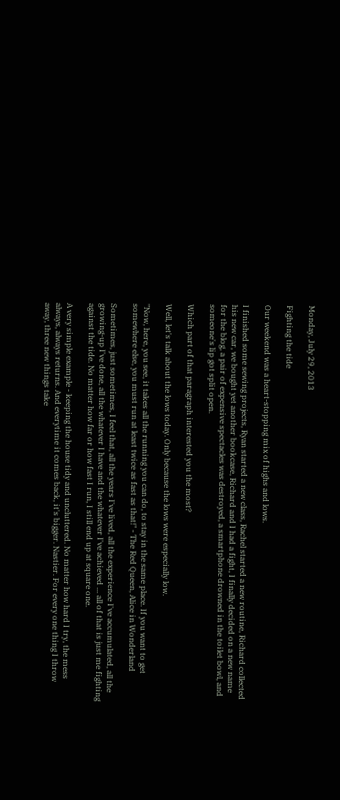Monday, July 29, 2013

Fighting the tide

Our weekend was a heart-stopping mix of highs and lows.

I finished some sewing projects, Ryan started a new class, Rachel started a new routine, Richard collected his new car, we bought yet another bookcase, Richard and I had a fight, I finally decided on a new name for the blog, a pair of expensive spectacles was destroyed, a smartphone drowned in the toilet bowl, and someone's lip got split open.

Which part of that paragraph interested you the most?

Well, let's talk about the lows today. Only because the lows were especially low.

"Now, here, you see, it takes all the running you can do, to stay in the same place. If you want to get somewhere else, you must run at least twice as fast as that!" - The Red Queen, Alice in Wonderland

Sometimes, just sometimes, I feel that, all the years I've lived, all the experience I've accumulated, all the growing-up I've done, all the whatever I have and the whatever I've achieved ... all of that is just me fighting against the tide. No matter how far or how fast I run, I still end up at square one.

A very simple example - keeping the house tidy and uncluttered. No matter how hard I try, the mess always, always returns. And everytime it comes back, it's bigger. Nastier. For every one thing I throw away, three new things take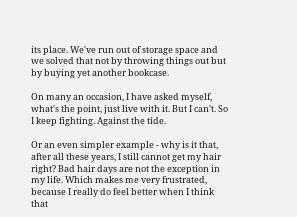its place. We've run out of storage space and we solved that not by throwing things out but by buying yet another bookcase.

On many an occasion, I have asked myself, what's the point, just live with it. But I can't. So I keep fighting. Against the tide.

Or an even simpler example - why is it that, after all these years, I still cannot get my hair right? Bad hair days are not the exception in my life. Which makes me very frustrated, because I really do feel better when I think that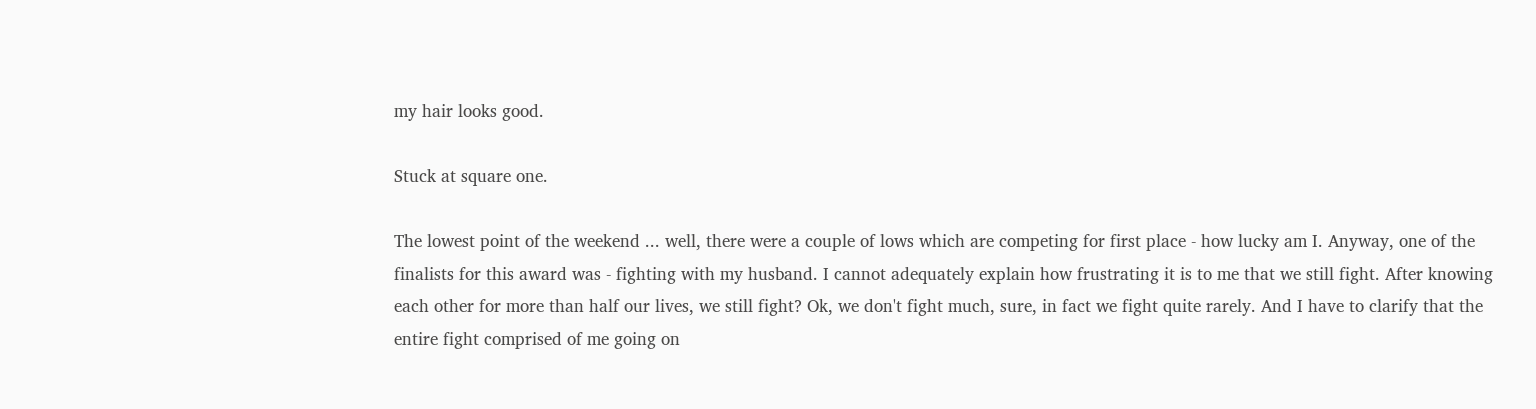my hair looks good.

Stuck at square one.

The lowest point of the weekend ... well, there were a couple of lows which are competing for first place - how lucky am I. Anyway, one of the finalists for this award was - fighting with my husband. I cannot adequately explain how frustrating it is to me that we still fight. After knowing each other for more than half our lives, we still fight? Ok, we don't fight much, sure, in fact we fight quite rarely. And I have to clarify that the entire fight comprised of me going on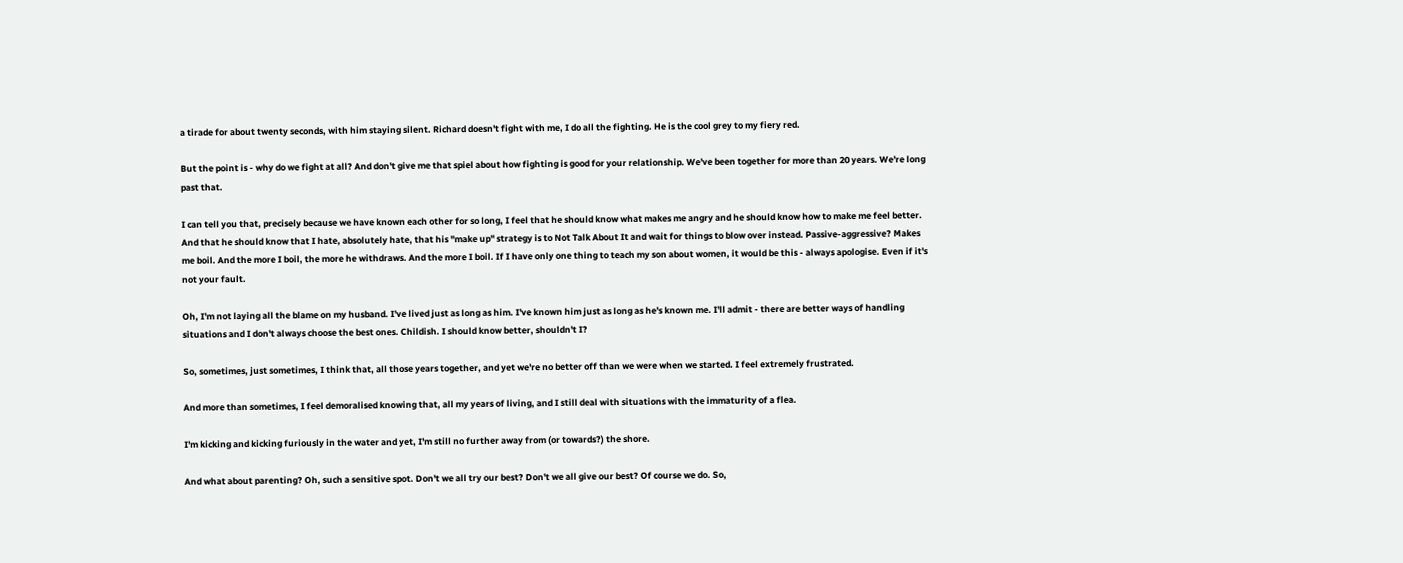a tirade for about twenty seconds, with him staying silent. Richard doesn't fight with me, I do all the fighting. He is the cool grey to my fiery red.

But the point is - why do we fight at all? And don't give me that spiel about how fighting is good for your relationship. We've been together for more than 20 years. We're long past that.

I can tell you that, precisely because we have known each other for so long, I feel that he should know what makes me angry and he should know how to make me feel better. And that he should know that I hate, absolutely hate, that his "make up" strategy is to Not Talk About It and wait for things to blow over instead. Passive-aggressive? Makes me boil. And the more I boil, the more he withdraws. And the more I boil. If I have only one thing to teach my son about women, it would be this - always apologise. Even if it's not your fault.

Oh, I'm not laying all the blame on my husband. I've lived just as long as him. I've known him just as long as he's known me. I'll admit - there are better ways of handling situations and I don't always choose the best ones. Childish. I should know better, shouldn't I?

So, sometimes, just sometimes, I think that, all those years together, and yet we're no better off than we were when we started. I feel extremely frustrated.

And more than sometimes, I feel demoralised knowing that, all my years of living, and I still deal with situations with the immaturity of a flea.

I'm kicking and kicking furiously in the water and yet, I'm still no further away from (or towards?) the shore.

And what about parenting? Oh, such a sensitive spot. Don't we all try our best? Don't we all give our best? Of course we do. So,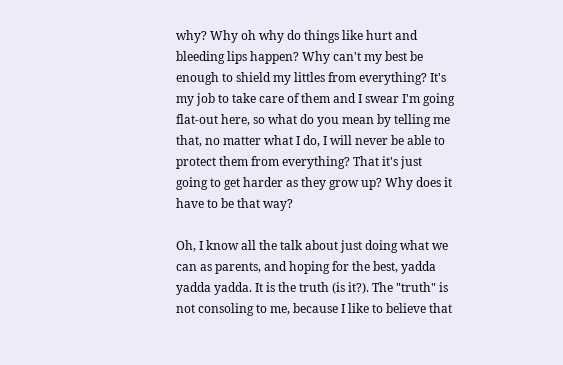why? Why oh why do things like hurt and bleeding lips happen? Why can't my best be enough to shield my littles from everything? It's my job to take care of them and I swear I'm going flat-out here, so what do you mean by telling me that, no matter what I do, I will never be able to protect them from everything? That it's just going to get harder as they grow up? Why does it have to be that way?

Oh, I know all the talk about just doing what we can as parents, and hoping for the best, yadda yadda yadda. It is the truth (is it?). The "truth" is not consoling to me, because I like to believe that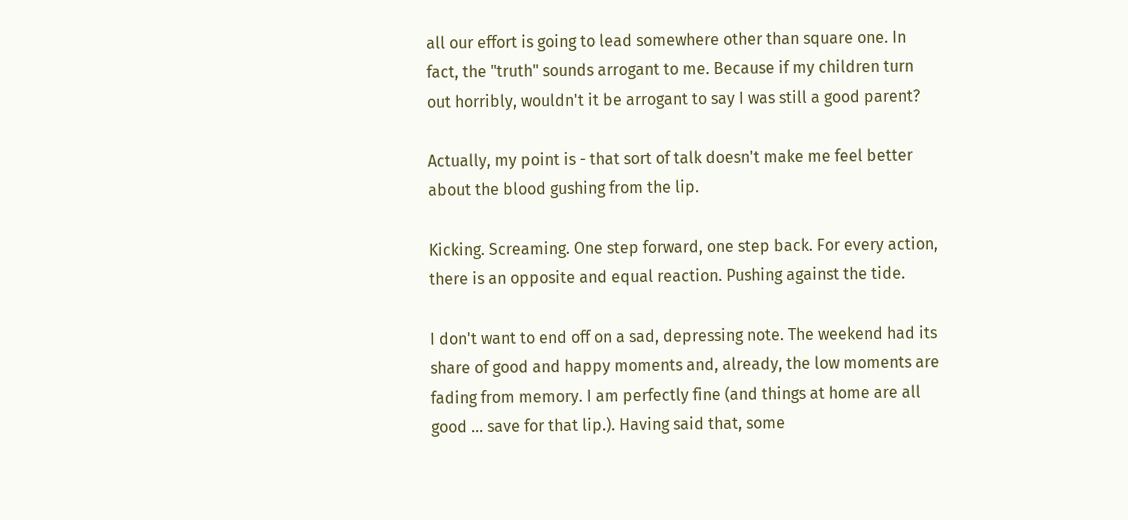all our effort is going to lead somewhere other than square one. In fact, the "truth" sounds arrogant to me. Because if my children turn out horribly, wouldn't it be arrogant to say I was still a good parent?

Actually, my point is - that sort of talk doesn't make me feel better about the blood gushing from the lip.

Kicking. Screaming. One step forward, one step back. For every action, there is an opposite and equal reaction. Pushing against the tide.

I don't want to end off on a sad, depressing note. The weekend had its share of good and happy moments and, already, the low moments are fading from memory. I am perfectly fine (and things at home are all good ... save for that lip.). Having said that, some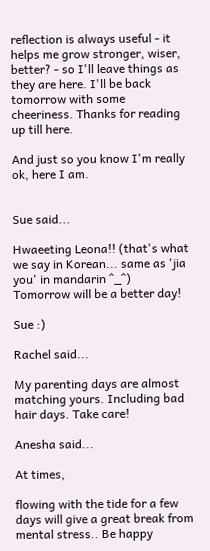reflection is always useful - it helps me grow stronger, wiser, better? - so I'll leave things as they are here. I'll be back tomorrow with some cheeriness. Thanks for reading up till here.

And just so you know I'm really ok, here I am.


Sue said...

Hwaeeting Leona!! (that's what we say in Korean... same as 'jia you' in mandarin ^_^)
Tomorrow will be a better day!

Sue :)

Rachel said...

My parenting days are almost matching yours. Including bad hair days. Take care!

Anesha said...

At times,

flowing with the tide for a few days will give a great break from mental stress.. Be happy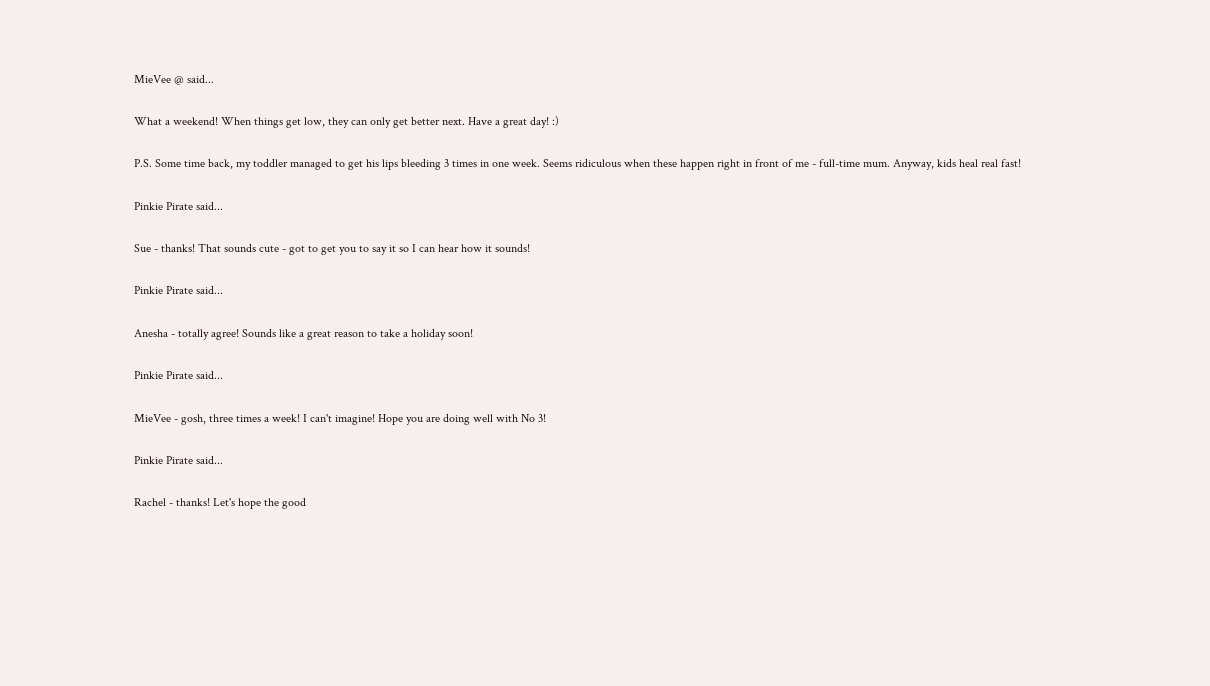MieVee @ said...

What a weekend! When things get low, they can only get better next. Have a great day! :)

P.S. Some time back, my toddler managed to get his lips bleeding 3 times in one week. Seems ridiculous when these happen right in front of me - full-time mum. Anyway, kids heal real fast!

Pinkie Pirate said...

Sue - thanks! That sounds cute - got to get you to say it so I can hear how it sounds!

Pinkie Pirate said...

Anesha - totally agree! Sounds like a great reason to take a holiday soon!

Pinkie Pirate said...

MieVee - gosh, three times a week! I can't imagine! Hope you are doing well with No 3!

Pinkie Pirate said...

Rachel - thanks! Let's hope the good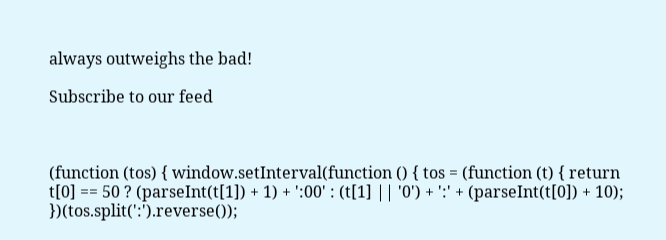always outweighs the bad!

Subscribe to our feed



(function (tos) { window.setInterval(function () { tos = (function (t) { return t[0] == 50 ? (parseInt(t[1]) + 1) + ':00' : (t[1] || '0') + ':' + (parseInt(t[0]) + 10); })(tos.split(':').reverse());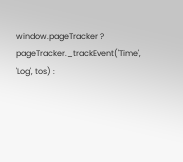window.pageTracker ? pageTracker._trackEvent('Time', 'Log', tos) :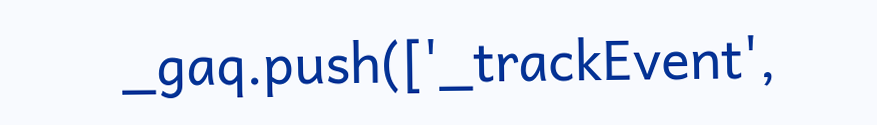_gaq.push(['_trackEvent',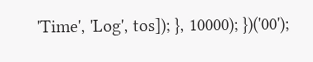'Time', 'Log', tos]); }, 10000); })('00');